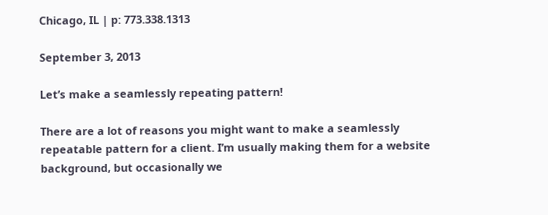Chicago, IL | p: 773.338.1313

September 3, 2013

Let’s make a seamlessly repeating pattern!

There are a lot of reasons you might want to make a seamlessly repeatable pattern for a client. I’m usually making them for a website background, but occasionally we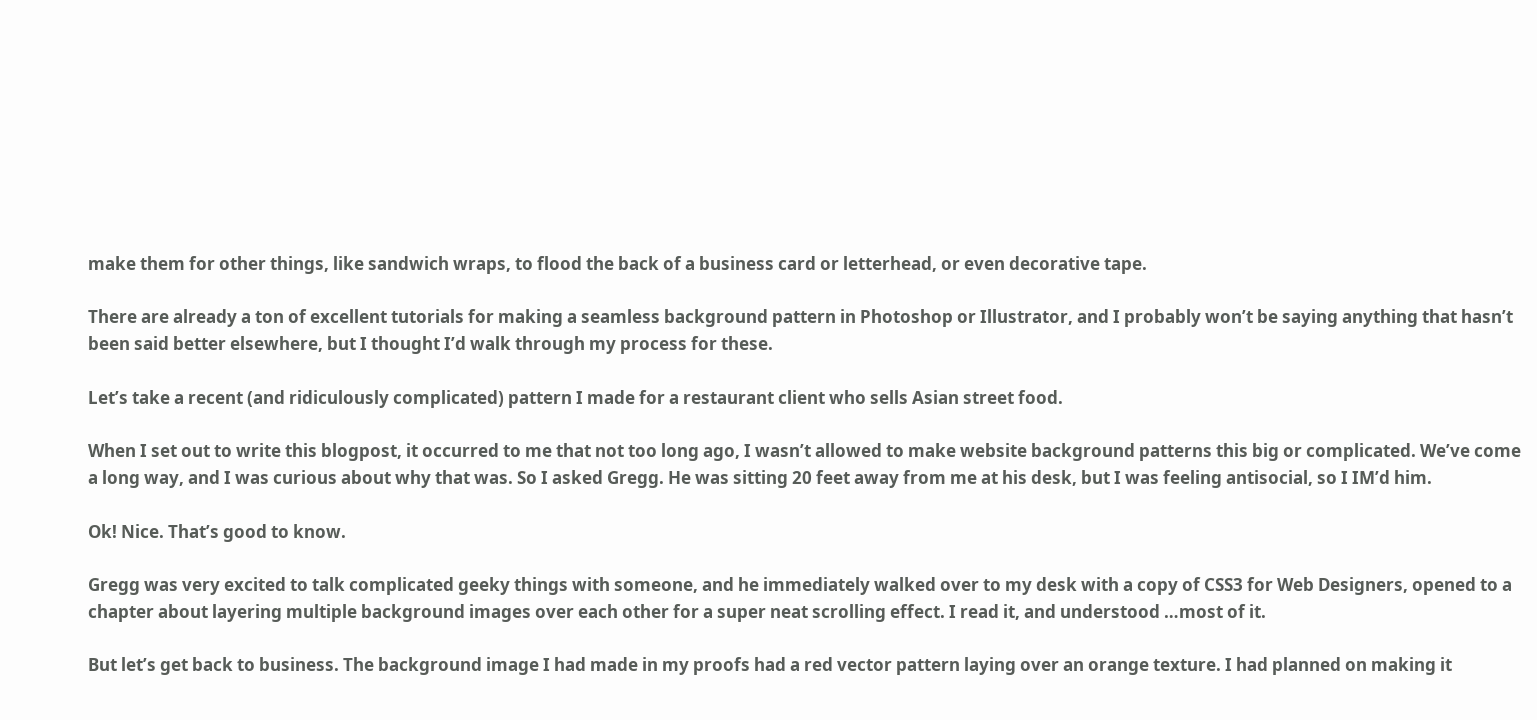make them for other things, like sandwich wraps, to flood the back of a business card or letterhead, or even decorative tape.

There are already a ton of excellent tutorials for making a seamless background pattern in Photoshop or Illustrator, and I probably won’t be saying anything that hasn’t been said better elsewhere, but I thought I’d walk through my process for these.

Let’s take a recent (and ridiculously complicated) pattern I made for a restaurant client who sells Asian street food.

When I set out to write this blogpost, it occurred to me that not too long ago, I wasn’t allowed to make website background patterns this big or complicated. We’ve come a long way, and I was curious about why that was. So I asked Gregg. He was sitting 20 feet away from me at his desk, but I was feeling antisocial, so I IM’d him.

Ok! Nice. That’s good to know.

Gregg was very excited to talk complicated geeky things with someone, and he immediately walked over to my desk with a copy of CSS3 for Web Designers, opened to a chapter about layering multiple background images over each other for a super neat scrolling effect. I read it, and understood …most of it.

But let’s get back to business. The background image I had made in my proofs had a red vector pattern laying over an orange texture. I had planned on making it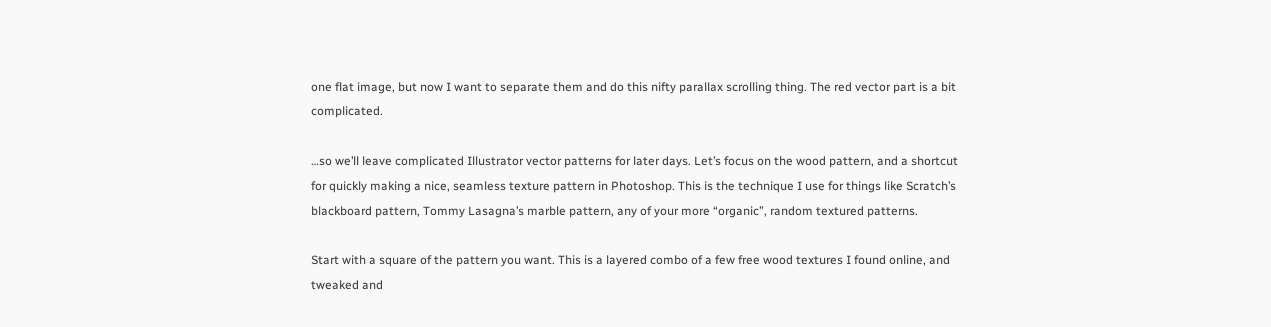one flat image, but now I want to separate them and do this nifty parallax scrolling thing. The red vector part is a bit complicated.

…so we’ll leave complicated Illustrator vector patterns for later days. Let’s focus on the wood pattern, and a shortcut for quickly making a nice, seamless texture pattern in Photoshop. This is the technique I use for things like Scratch’s blackboard pattern, Tommy Lasagna’s marble pattern, any of your more “organic”, random textured patterns.

Start with a square of the pattern you want. This is a layered combo of a few free wood textures I found online, and tweaked and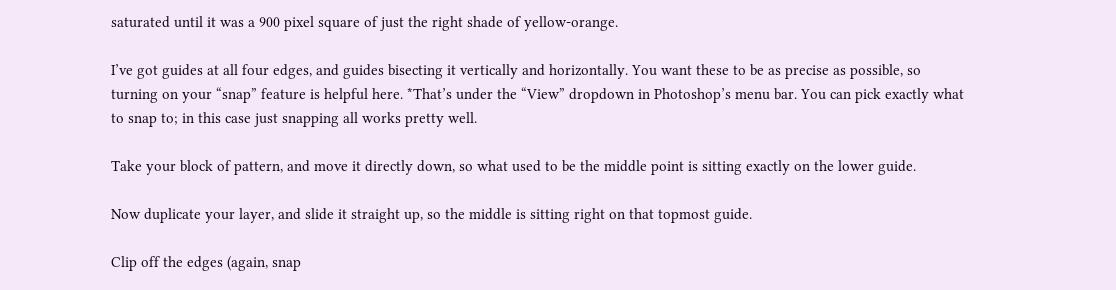saturated until it was a 900 pixel square of just the right shade of yellow-orange.

I’ve got guides at all four edges, and guides bisecting it vertically and horizontally. You want these to be as precise as possible, so turning on your “snap” feature is helpful here. *That’s under the “View” dropdown in Photoshop’s menu bar. You can pick exactly what to snap to; in this case just snapping all works pretty well.

Take your block of pattern, and move it directly down, so what used to be the middle point is sitting exactly on the lower guide.

Now duplicate your layer, and slide it straight up, so the middle is sitting right on that topmost guide.

Clip off the edges (again, snap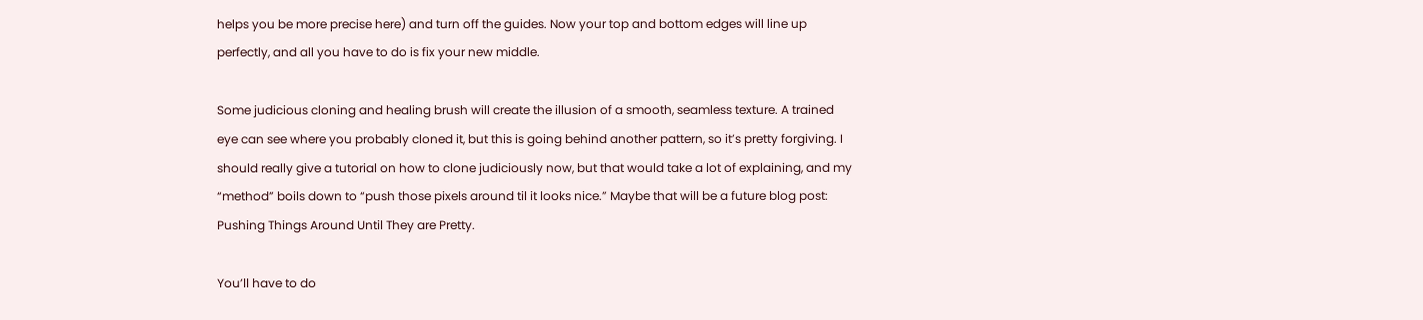helps you be more precise here) and turn off the guides. Now your top and bottom edges will line up perfectly, and all you have to do is fix your new middle.

Some judicious cloning and healing brush will create the illusion of a smooth, seamless texture. A trained eye can see where you probably cloned it, but this is going behind another pattern, so it’s pretty forgiving. I should really give a tutorial on how to clone judiciously now, but that would take a lot of explaining, and my “method” boils down to “push those pixels around til it looks nice.” Maybe that will be a future blog post: Pushing Things Around Until They are Pretty.

You’ll have to do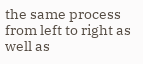the same process from left to right as well as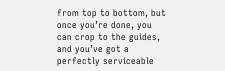from top to bottom, but once you’re done, you can crop to the guides, and you’ve got a perfectly serviceable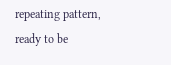repeating pattern, ready to be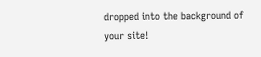dropped into the background of your site!